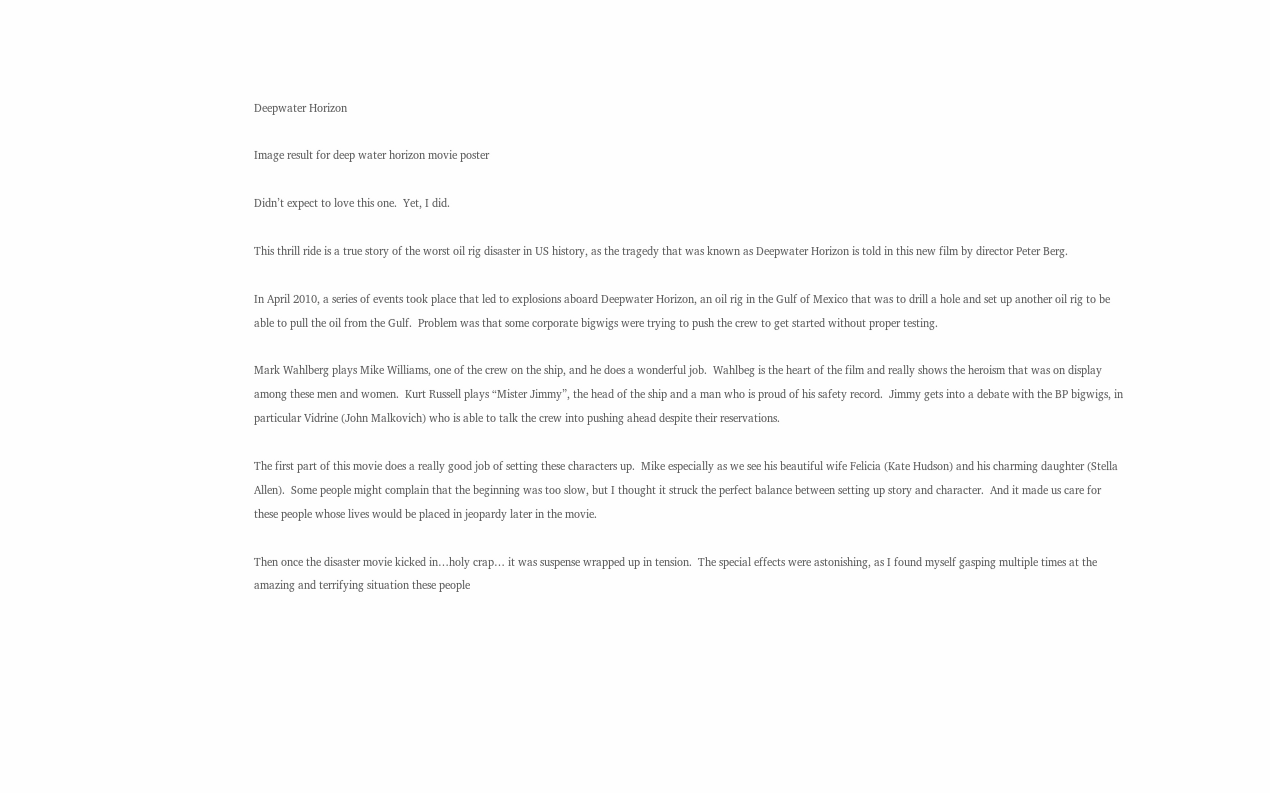Deepwater Horizon

Image result for deep water horizon movie poster

Didn’t expect to love this one.  Yet, I did.

This thrill ride is a true story of the worst oil rig disaster in US history, as the tragedy that was known as Deepwater Horizon is told in this new film by director Peter Berg.

In April 2010, a series of events took place that led to explosions aboard Deepwater Horizon, an oil rig in the Gulf of Mexico that was to drill a hole and set up another oil rig to be able to pull the oil from the Gulf.  Problem was that some corporate bigwigs were trying to push the crew to get started without proper testing.

Mark Wahlberg plays Mike Williams, one of the crew on the ship, and he does a wonderful job.  Wahlbeg is the heart of the film and really shows the heroism that was on display among these men and women.  Kurt Russell plays “Mister Jimmy”, the head of the ship and a man who is proud of his safety record.  Jimmy gets into a debate with the BP bigwigs, in particular Vidrine (John Malkovich) who is able to talk the crew into pushing ahead despite their reservations.

The first part of this movie does a really good job of setting these characters up.  Mike especially as we see his beautiful wife Felicia (Kate Hudson) and his charming daughter (Stella Allen).  Some people might complain that the beginning was too slow, but I thought it struck the perfect balance between setting up story and character.  And it made us care for these people whose lives would be placed in jeopardy later in the movie.

Then once the disaster movie kicked in…holy crap… it was suspense wrapped up in tension.  The special effects were astonishing, as I found myself gasping multiple times at the amazing and terrifying situation these people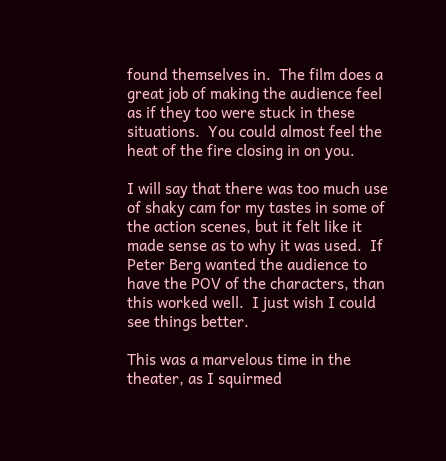found themselves in.  The film does a great job of making the audience feel as if they too were stuck in these situations.  You could almost feel the heat of the fire closing in on you.

I will say that there was too much use of shaky cam for my tastes in some of the action scenes, but it felt like it made sense as to why it was used.  If Peter Berg wanted the audience to have the POV of the characters, than this worked well.  I just wish I could see things better.

This was a marvelous time in the theater, as I squirmed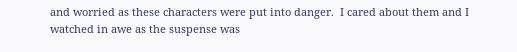and worried as these characters were put into danger.  I cared about them and I watched in awe as the suspense was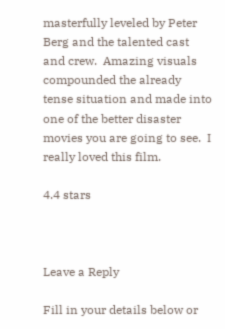masterfully leveled by Peter Berg and the talented cast and crew.  Amazing visuals compounded the already tense situation and made into one of the better disaster movies you are going to see.  I really loved this film.

4.4 stars



Leave a Reply

Fill in your details below or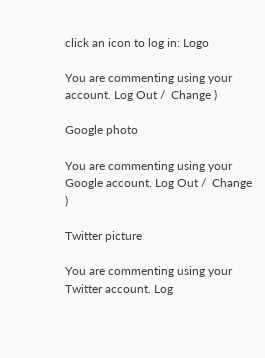click an icon to log in: Logo

You are commenting using your account. Log Out /  Change )

Google photo

You are commenting using your Google account. Log Out /  Change )

Twitter picture

You are commenting using your Twitter account. Log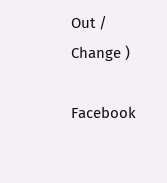Out /  Change )

Facebook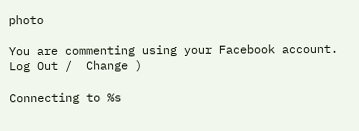photo

You are commenting using your Facebook account. Log Out /  Change )

Connecting to %s